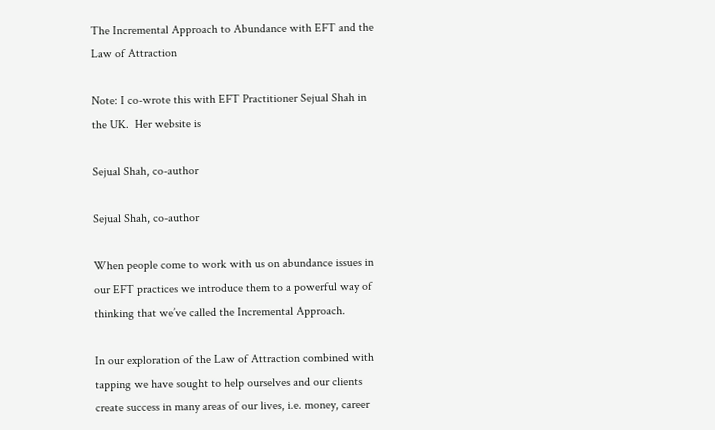The Incremental Approach to Abundance with EFT and the Law of Attraction

Note: I co-wrote this with EFT Practitioner Sejual Shah in the UK.  Her website is

Sejual Shah, co-author

Sejual Shah, co-author

When people come to work with us on abundance issues in our EFT practices we introduce them to a powerful way of thinking that we’ve called the Incremental Approach.

In our exploration of the Law of Attraction combined with tapping we have sought to help ourselves and our clients create success in many areas of our lives, i.e. money, career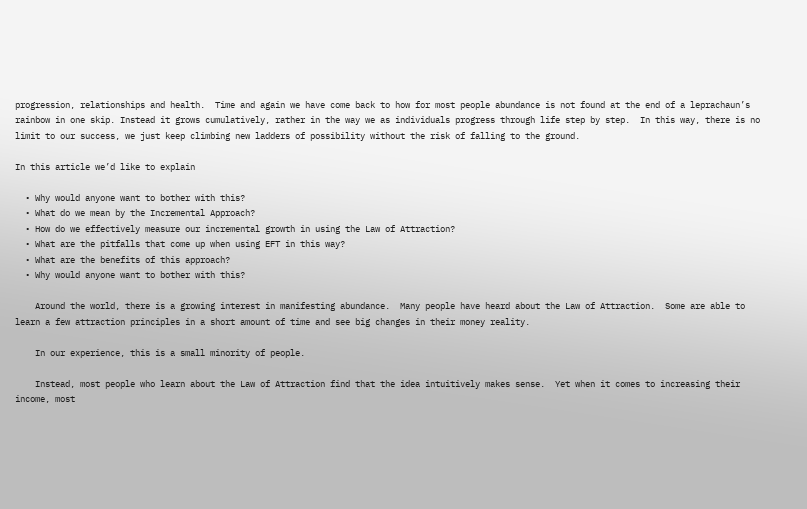progression, relationships and health.  Time and again we have come back to how for most people abundance is not found at the end of a leprachaun’s rainbow in one skip. Instead it grows cumulatively, rather in the way we as individuals progress through life step by step.  In this way, there is no limit to our success, we just keep climbing new ladders of possibility without the risk of falling to the ground.

In this article we’d like to explain

  • Why would anyone want to bother with this?
  • What do we mean by the Incremental Approach?
  • How do we effectively measure our incremental growth in using the Law of Attraction?
  • What are the pitfalls that come up when using EFT in this way?
  • What are the benefits of this approach?
  • Why would anyone want to bother with this?

    Around the world, there is a growing interest in manifesting abundance.  Many people have heard about the Law of Attraction.  Some are able to learn a few attraction principles in a short amount of time and see big changes in their money reality.

    In our experience, this is a small minority of people.

    Instead, most people who learn about the Law of Attraction find that the idea intuitively makes sense.  Yet when it comes to increasing their income, most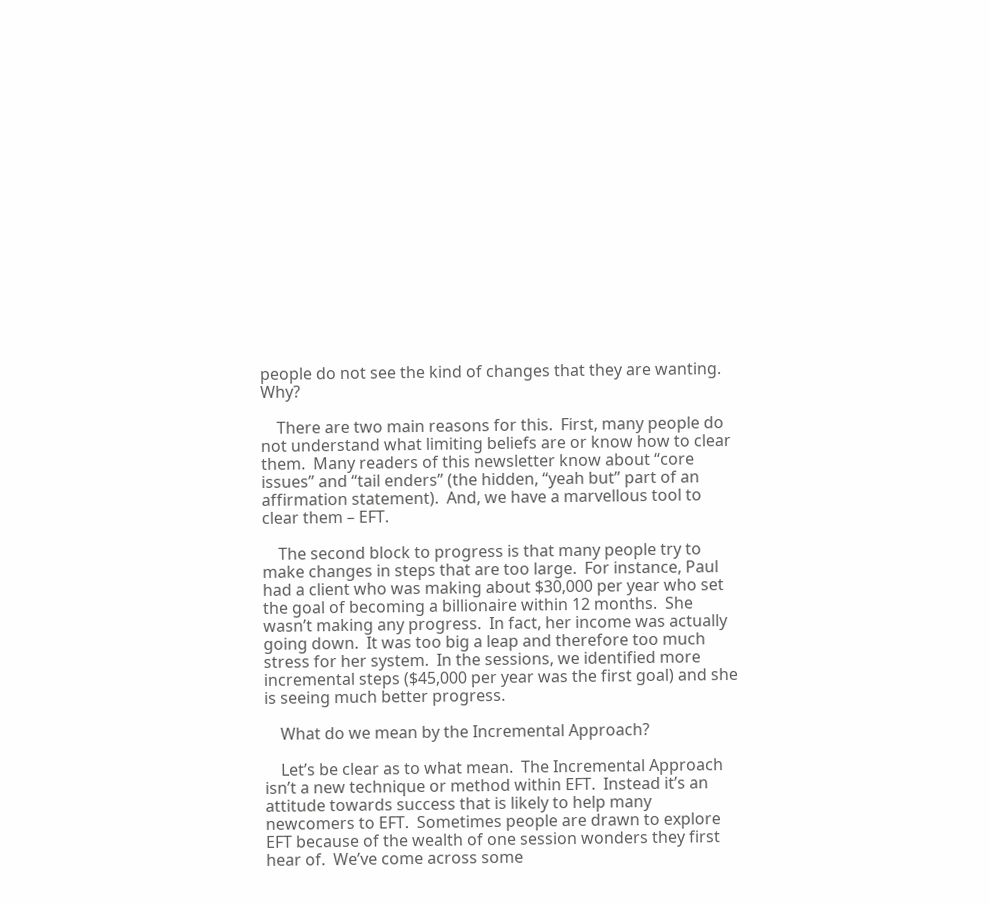people do not see the kind of changes that they are wanting.  Why?

    There are two main reasons for this.  First, many people do not understand what limiting beliefs are or know how to clear them.  Many readers of this newsletter know about “core issues” and “tail enders” (the hidden, “yeah but” part of an affirmation statement).  And, we have a marvellous tool to clear them – EFT.

    The second block to progress is that many people try to make changes in steps that are too large.  For instance, Paul had a client who was making about $30,000 per year who set the goal of becoming a billionaire within 12 months.  She wasn’t making any progress.  In fact, her income was actually going down.  It was too big a leap and therefore too much stress for her system.  In the sessions, we identified more incremental steps ($45,000 per year was the first goal) and she is seeing much better progress.

    What do we mean by the Incremental Approach?

    Let’s be clear as to what mean.  The Incremental Approach isn’t a new technique or method within EFT.  Instead it’s an attitude towards success that is likely to help many newcomers to EFT.  Sometimes people are drawn to explore EFT because of the wealth of one session wonders they first hear of.  We’ve come across some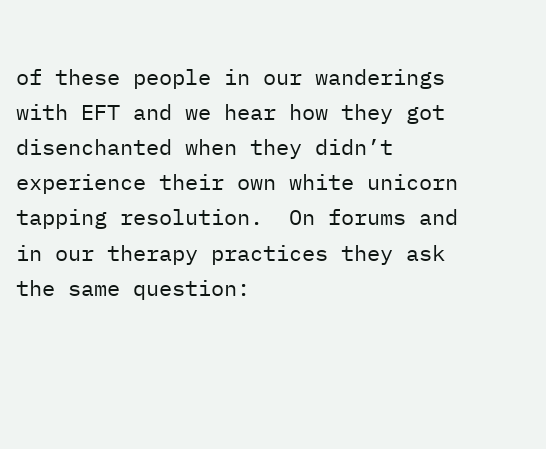of these people in our wanderings with EFT and we hear how they got disenchanted when they didn’t experience their own white unicorn tapping resolution.  On forums and in our therapy practices they ask the same question: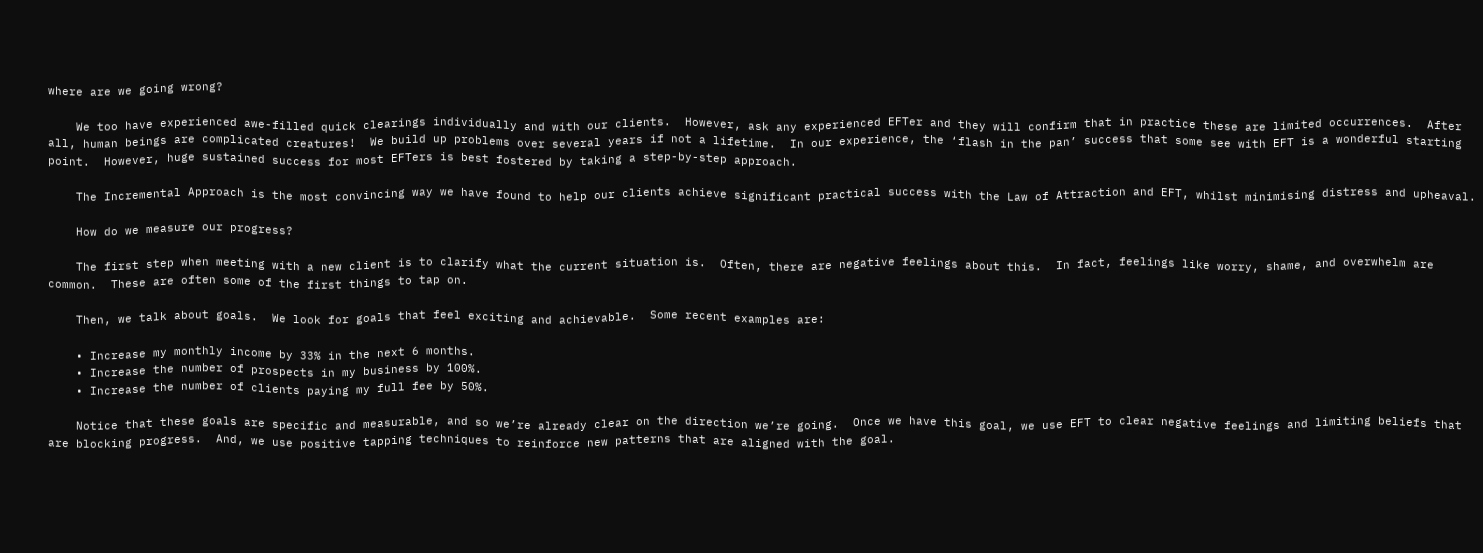where are we going wrong?

    We too have experienced awe-filled quick clearings individually and with our clients.  However, ask any experienced EFTer and they will confirm that in practice these are limited occurrences.  After all, human beings are complicated creatures!  We build up problems over several years if not a lifetime.  In our experience, the ‘flash in the pan’ success that some see with EFT is a wonderful starting point.  However, huge sustained success for most EFTers is best fostered by taking a step-by-step approach.

    The Incremental Approach is the most convincing way we have found to help our clients achieve significant practical success with the Law of Attraction and EFT, whilst minimising distress and upheaval.

    How do we measure our progress?

    The first step when meeting with a new client is to clarify what the current situation is.  Often, there are negative feelings about this.  In fact, feelings like worry, shame, and overwhelm are common.  These are often some of the first things to tap on.

    Then, we talk about goals.  We look for goals that feel exciting and achievable.  Some recent examples are:

    • Increase my monthly income by 33% in the next 6 months.
    • Increase the number of prospects in my business by 100%.
    • Increase the number of clients paying my full fee by 50%.

    Notice that these goals are specific and measurable, and so we’re already clear on the direction we’re going.  Once we have this goal, we use EFT to clear negative feelings and limiting beliefs that are blocking progress.  And, we use positive tapping techniques to reinforce new patterns that are aligned with the goal.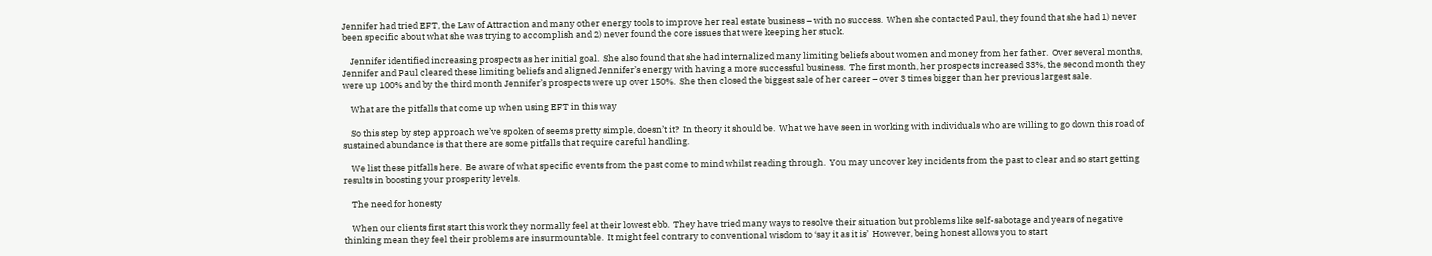Jennifer had tried EFT, the Law of Attraction and many other energy tools to improve her real estate business – with no success.  When she contacted Paul, they found that she had 1) never been specific about what she was trying to accomplish and 2) never found the core issues that were keeping her stuck.

    Jennifer identified increasing prospects as her initial goal.  She also found that she had internalized many limiting beliefs about women and money from her father.  Over several months, Jennifer and Paul cleared these limiting beliefs and aligned Jennifer’s energy with having a more successful business.  The first month, her prospects increased 33%, the second month they were up 100% and by the third month Jennifer’s prospects were up over 150%.  She then closed the biggest sale of her career – over 3 times bigger than her previous largest sale.

    What are the pitfalls that come up when using EFT in this way

    So this step by step approach we’ve spoken of seems pretty simple, doesn’t it?  In theory it should be.  What we have seen in working with individuals who are willing to go down this road of sustained abundance is that there are some pitfalls that require careful handling.

    We list these pitfalls here.  Be aware of what specific events from the past come to mind whilst reading through.  You may uncover key incidents from the past to clear and so start getting results in boosting your prosperity levels.

    The need for honesty

    When our clients first start this work they normally feel at their lowest ebb.  They have tried many ways to resolve their situation but problems like self-sabotage and years of negative thinking mean they feel their problems are insurmountable.  It might feel contrary to conventional wisdom to ‘say it as it is’  However, being honest allows you to start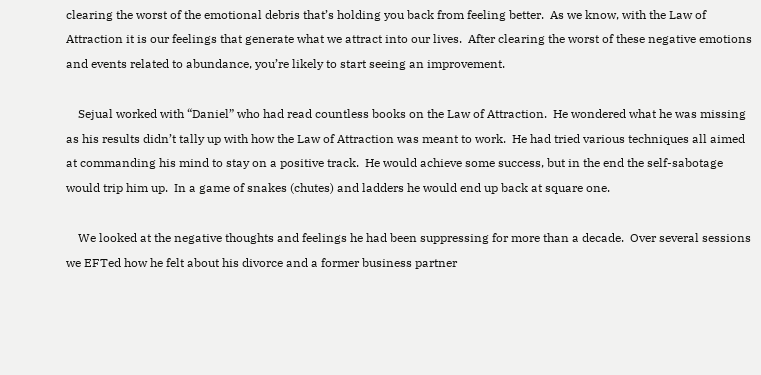clearing the worst of the emotional debris that’s holding you back from feeling better.  As we know, with the Law of Attraction it is our feelings that generate what we attract into our lives.  After clearing the worst of these negative emotions and events related to abundance, you’re likely to start seeing an improvement.

    Sejual worked with “Daniel” who had read countless books on the Law of Attraction.  He wondered what he was missing as his results didn’t tally up with how the Law of Attraction was meant to work.  He had tried various techniques all aimed at commanding his mind to stay on a positive track.  He would achieve some success, but in the end the self-sabotage would trip him up.  In a game of snakes (chutes) and ladders he would end up back at square one.

    We looked at the negative thoughts and feelings he had been suppressing for more than a decade.  Over several sessions we EFTed how he felt about his divorce and a former business partner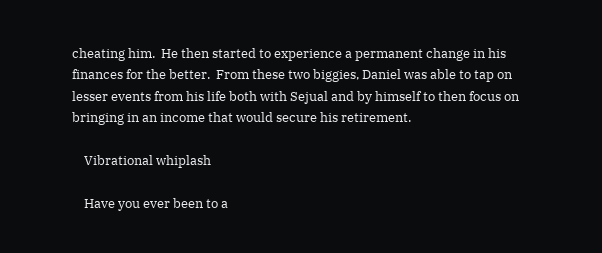cheating him.  He then started to experience a permanent change in his finances for the better.  From these two biggies, Daniel was able to tap on lesser events from his life both with Sejual and by himself to then focus on bringing in an income that would secure his retirement.

    Vibrational whiplash

    Have you ever been to a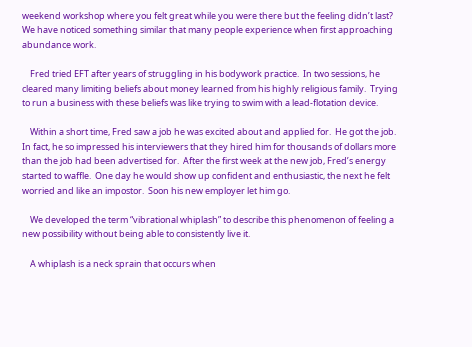weekend workshop where you felt great while you were there but the feeling didn’t last?  We have noticed something similar that many people experience when first approaching abundance work.

    Fred tried EFT after years of struggling in his bodywork practice.  In two sessions, he cleared many limiting beliefs about money learned from his highly religious family.  Trying to run a business with these beliefs was like trying to swim with a lead-flotation device.

    Within a short time, Fred saw a job he was excited about and applied for.  He got the job.  In fact, he so impressed his interviewers that they hired him for thousands of dollars more than the job had been advertised for.  After the first week at the new job, Fred’s energy started to waffle.  One day he would show up confident and enthusiastic, the next he felt worried and like an impostor.  Soon his new employer let him go.

    We developed the term “vibrational whiplash” to describe this phenomenon of feeling a new possibility without being able to consistently live it.

    A whiplash is a neck sprain that occurs when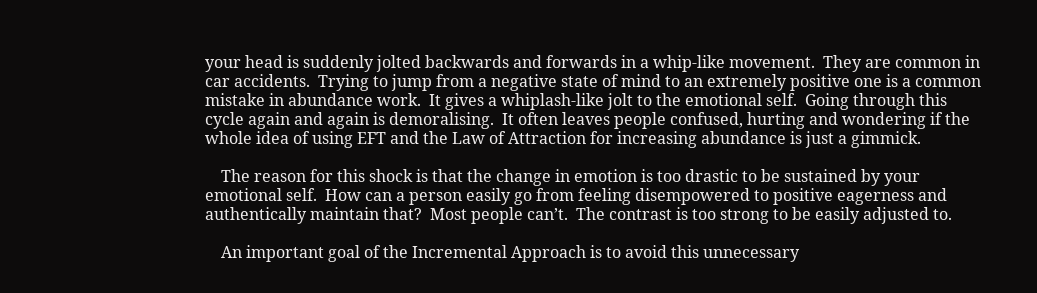your head is suddenly jolted backwards and forwards in a whip-like movement.  They are common in car accidents.  Trying to jump from a negative state of mind to an extremely positive one is a common mistake in abundance work.  It gives a whiplash-like jolt to the emotional self.  Going through this cycle again and again is demoralising.  It often leaves people confused, hurting and wondering if the whole idea of using EFT and the Law of Attraction for increasing abundance is just a gimmick.

    The reason for this shock is that the change in emotion is too drastic to be sustained by your emotional self.  How can a person easily go from feeling disempowered to positive eagerness and authentically maintain that?  Most people can’t.  The contrast is too strong to be easily adjusted to.

    An important goal of the Incremental Approach is to avoid this unnecessary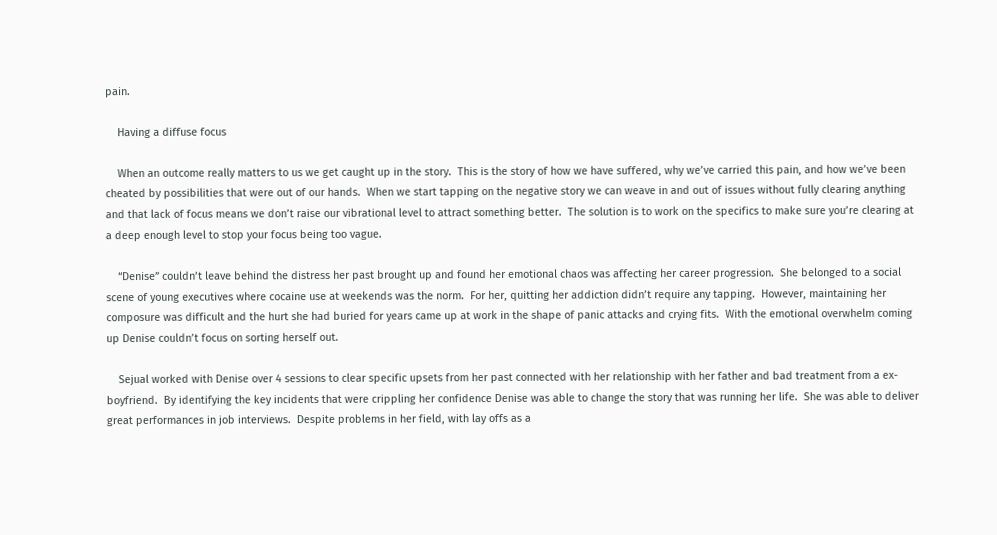pain.

    Having a diffuse focus

    When an outcome really matters to us we get caught up in the story.  This is the story of how we have suffered, why we’ve carried this pain, and how we’ve been cheated by possibilities that were out of our hands.  When we start tapping on the negative story we can weave in and out of issues without fully clearing anything and that lack of focus means we don’t raise our vibrational level to attract something better.  The solution is to work on the specifics to make sure you’re clearing at a deep enough level to stop your focus being too vague.

    “Denise” couldn’t leave behind the distress her past brought up and found her emotional chaos was affecting her career progression.  She belonged to a social scene of young executives where cocaine use at weekends was the norm.  For her, quitting her addiction didn’t require any tapping.  However, maintaining her composure was difficult and the hurt she had buried for years came up at work in the shape of panic attacks and crying fits.  With the emotional overwhelm coming up Denise couldn’t focus on sorting herself out.

    Sejual worked with Denise over 4 sessions to clear specific upsets from her past connected with her relationship with her father and bad treatment from a ex-boyfriend.  By identifying the key incidents that were crippling her confidence Denise was able to change the story that was running her life.  She was able to deliver great performances in job interviews.  Despite problems in her field, with lay offs as a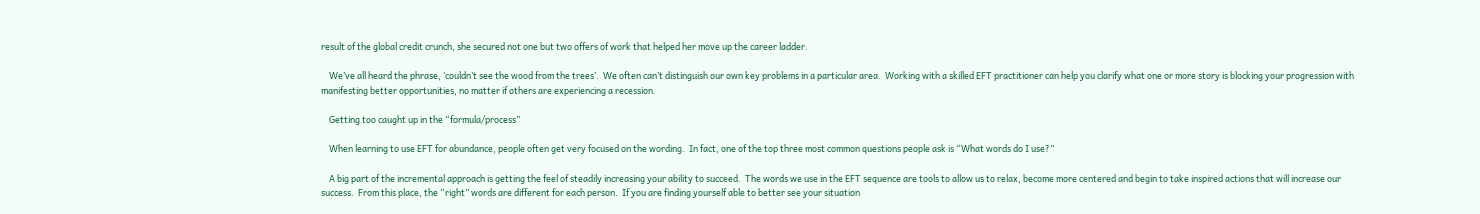result of the global credit crunch, she secured not one but two offers of work that helped her move up the career ladder.

    We’ve all heard the phrase, ‘couldn’t see the wood from the trees’.  We often can’t distinguish our own key problems in a particular area.  Working with a skilled EFT practitioner can help you clarify what one or more story is blocking your progression with manifesting better opportunities, no matter if others are experiencing a recession.

    Getting too caught up in the “formula/process”

    When learning to use EFT for abundance, people often get very focused on the wording.  In fact, one of the top three most common questions people ask is “What words do I use?”

    A big part of the incremental approach is getting the feel of steadily increasing your ability to succeed.  The words we use in the EFT sequence are tools to allow us to relax, become more centered and begin to take inspired actions that will increase our success.  From this place, the “right” words are different for each person.  If you are finding yourself able to better see your situation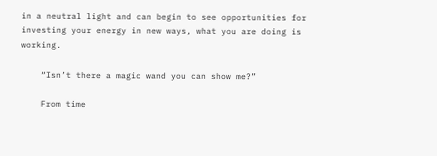in a neutral light and can begin to see opportunities for investing your energy in new ways, what you are doing is working.

    “Isn’t there a magic wand you can show me?”

    From time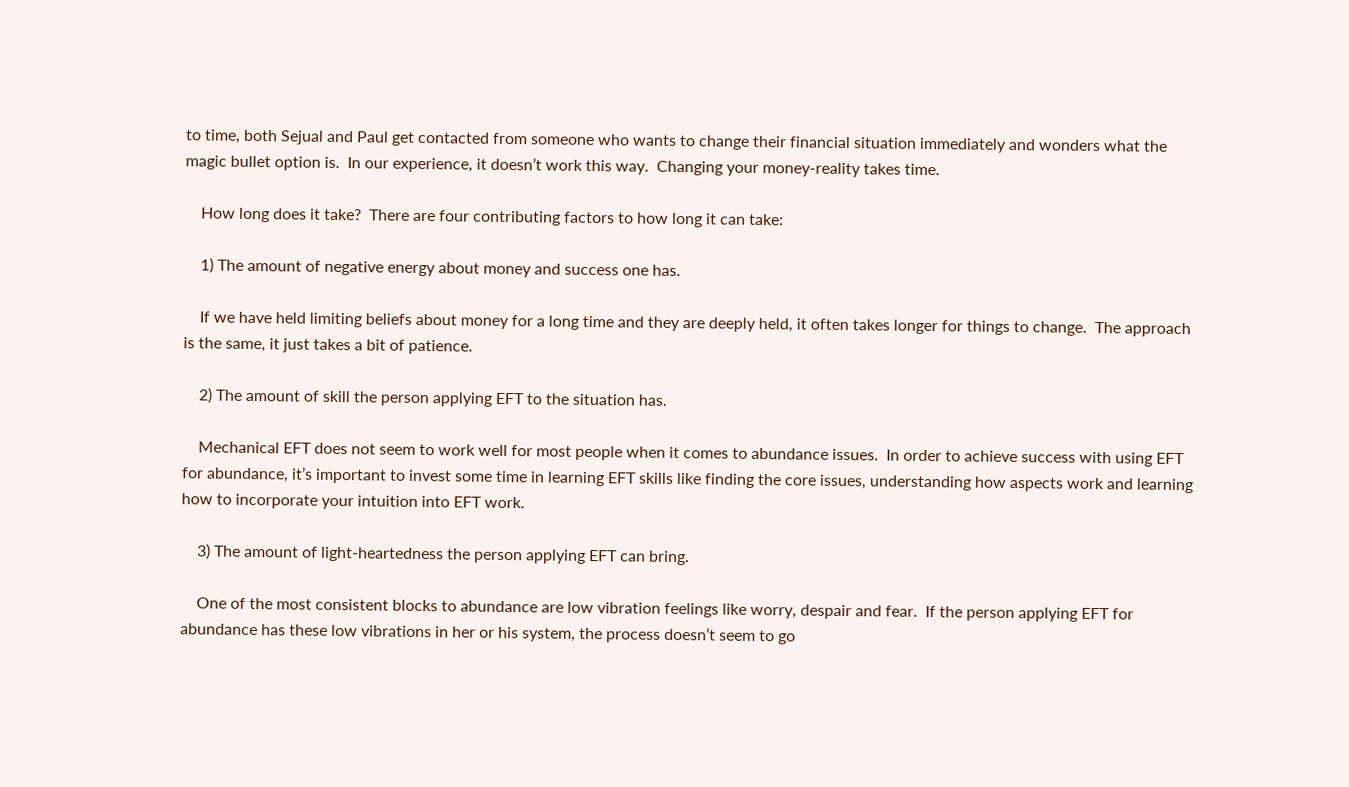to time, both Sejual and Paul get contacted from someone who wants to change their financial situation immediately and wonders what the magic bullet option is.  In our experience, it doesn’t work this way.  Changing your money-reality takes time.

    How long does it take?  There are four contributing factors to how long it can take:

    1) The amount of negative energy about money and success one has.

    If we have held limiting beliefs about money for a long time and they are deeply held, it often takes longer for things to change.  The approach is the same, it just takes a bit of patience.

    2) The amount of skill the person applying EFT to the situation has.

    Mechanical EFT does not seem to work well for most people when it comes to abundance issues.  In order to achieve success with using EFT for abundance, it’s important to invest some time in learning EFT skills like finding the core issues, understanding how aspects work and learning how to incorporate your intuition into EFT work.

    3) The amount of light-heartedness the person applying EFT can bring.

    One of the most consistent blocks to abundance are low vibration feelings like worry, despair and fear.  If the person applying EFT for abundance has these low vibrations in her or his system, the process doesn’t seem to go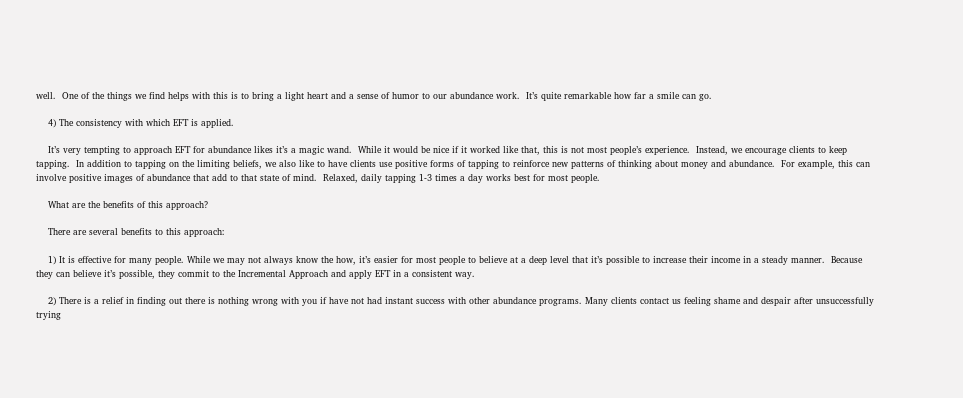well.  One of the things we find helps with this is to bring a light heart and a sense of humor to our abundance work.  It’s quite remarkable how far a smile can go.

    4) The consistency with which EFT is applied.

    It’s very tempting to approach EFT for abundance likes it’s a magic wand.  While it would be nice if it worked like that, this is not most people’s experience.  Instead, we encourage clients to keep tapping.  In addition to tapping on the limiting beliefs, we also like to have clients use positive forms of tapping to reinforce new patterns of thinking about money and abundance.  For example, this can involve positive images of abundance that add to that state of mind.  Relaxed, daily tapping 1-3 times a day works best for most people.

    What are the benefits of this approach?

    There are several benefits to this approach:

    1) It is effective for many people. While we may not always know the how, it’s easier for most people to believe at a deep level that it’s possible to increase their income in a steady manner.  Because they can believe it’s possible, they commit to the Incremental Approach and apply EFT in a consistent way.

    2) There is a relief in finding out there is nothing wrong with you if have not had instant success with other abundance programs. Many clients contact us feeling shame and despair after unsuccessfully trying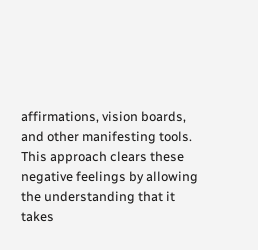affirmations, vision boards, and other manifesting tools.  This approach clears these negative feelings by allowing the understanding that it takes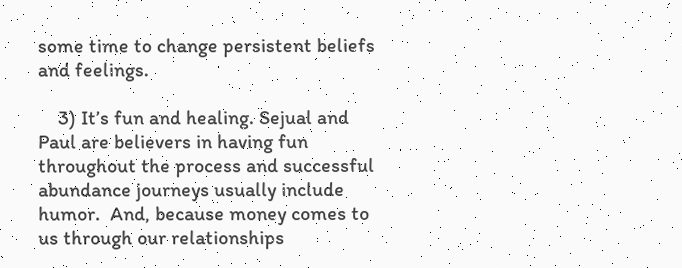some time to change persistent beliefs and feelings.

    3) It’s fun and healing. Sejual and Paul are believers in having fun throughout the process and successful abundance journeys usually include humor.  And, because money comes to us through our relationships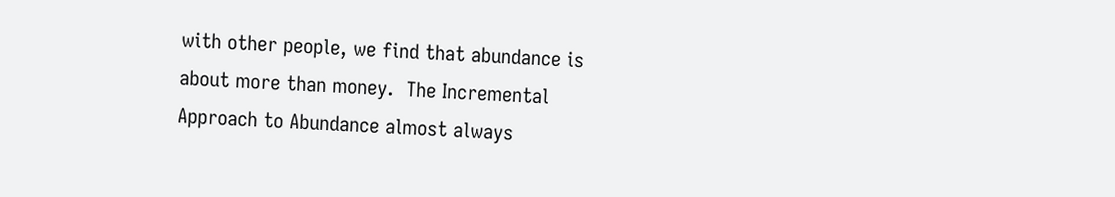with other people, we find that abundance is about more than money.  The Incremental Approach to Abundance almost always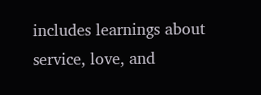includes learnings about service, love, and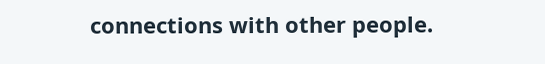connections with other people.